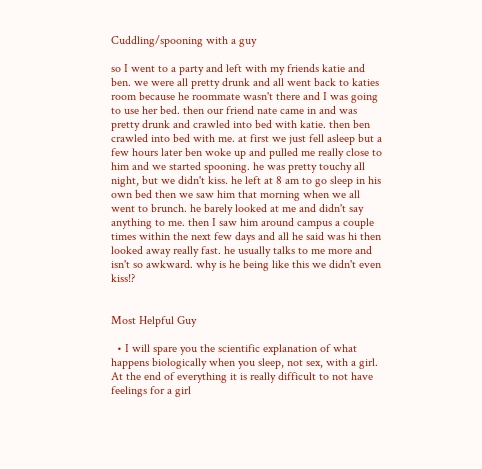Cuddling/spooning with a guy

so I went to a party and left with my friends katie and ben. we were all pretty drunk and all went back to katies room because he roommate wasn't there and I was going to use her bed. then our friend nate came in and was pretty drunk and crawled into bed with katie. then ben crawled into bed with me. at first we just fell asleep but a few hours later ben woke up and pulled me really close to him and we started spooning. he was pretty touchy all night, but we didn't kiss. he left at 8 am to go sleep in his own bed then we saw him that morning when we all went to brunch. he barely looked at me and didn't say anything to me. then I saw him around campus a couple times within the next few days and all he said was hi then looked away really fast. he usually talks to me more and isn't so awkward. why is he being like this we didn't even kiss!?


Most Helpful Guy

  • I will spare you the scientific explanation of what happens biologically when you sleep, not sex, with a girl. At the end of everything it is really difficult to not have feelings for a girl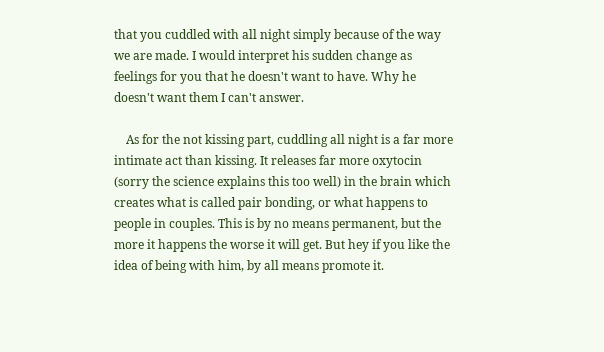that you cuddled with all night simply because of the way we are made. I would interpret his sudden change as feelings for you that he doesn't want to have. Why he doesn't want them I can't answer.

    As for the not kissing part, cuddling all night is a far more intimate act than kissing. It releases far more oxytocin (sorry the science explains this too well) in the brain which creates what is called pair bonding, or what happens to people in couples. This is by no means permanent, but the more it happens the worse it will get. But hey if you like the idea of being with him, by all means promote it.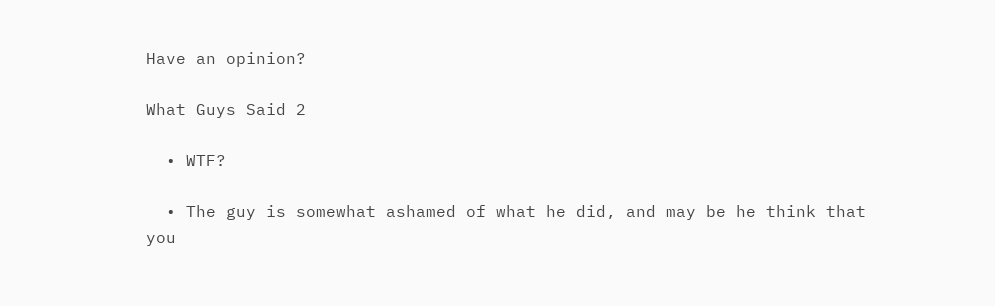Have an opinion?

What Guys Said 2

  • WTF?

  • The guy is somewhat ashamed of what he did, and may be he think that you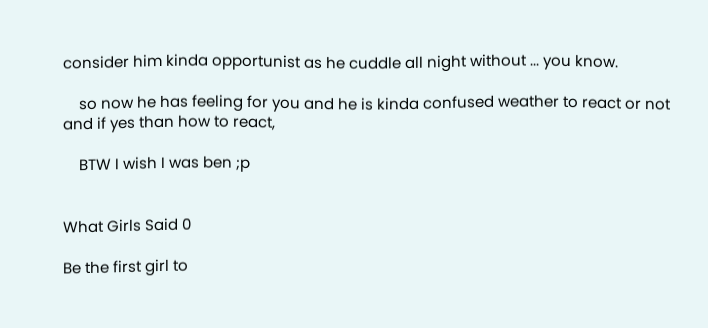consider him kinda opportunist as he cuddle all night without ... you know.

    so now he has feeling for you and he is kinda confused weather to react or not and if yes than how to react,

    BTW I wish I was ben ;p


What Girls Said 0

Be the first girl to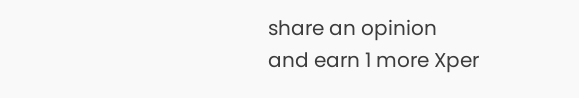share an opinion
and earn 1 more Xper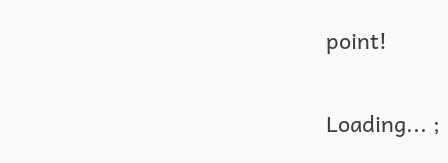point!

Loading... ;